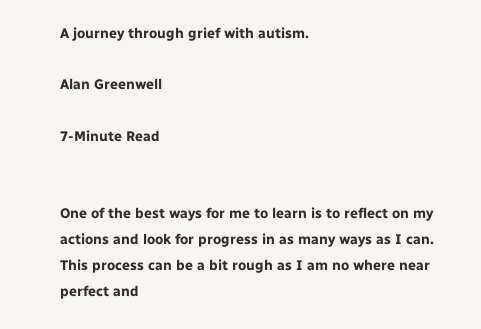A journey through grief with autism.

Alan Greenwell

7-Minute Read


One of the best ways for me to learn is to reflect on my actions and look for progress in as many ways as I can. This process can be a bit rough as I am no where near perfect and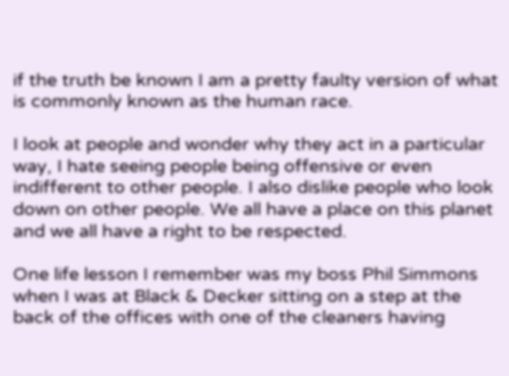if the truth be known I am a pretty faulty version of what is commonly known as the human race.

I look at people and wonder why they act in a particular way, I hate seeing people being offensive or even indifferent to other people. I also dislike people who look down on other people. We all have a place on this planet and we all have a right to be respected.

One life lesson I remember was my boss Phil Simmons when I was at Black & Decker sitting on a step at the back of the offices with one of the cleaners having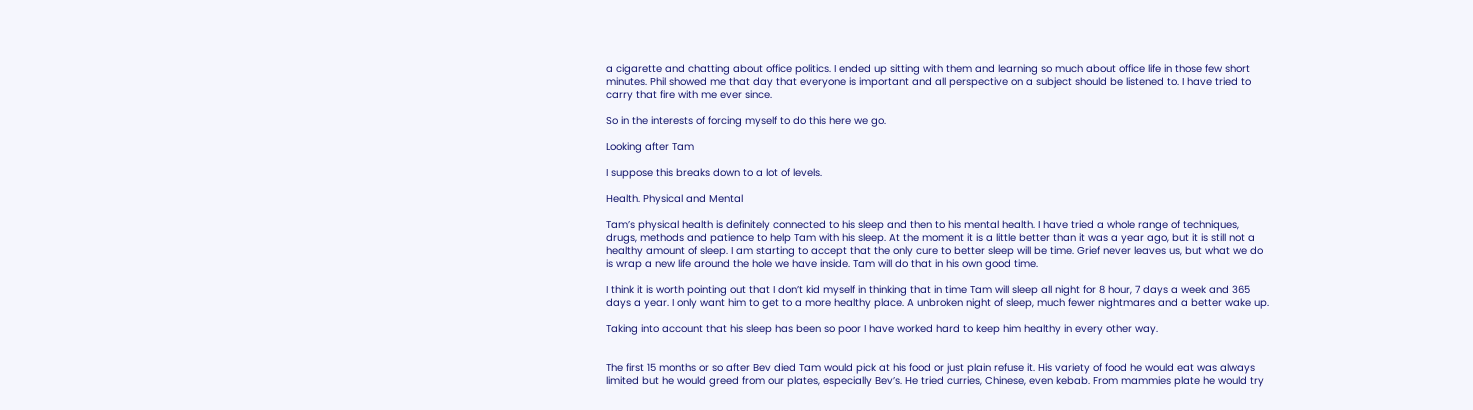a cigarette and chatting about office politics. I ended up sitting with them and learning so much about office life in those few short minutes. Phil showed me that day that everyone is important and all perspective on a subject should be listened to. I have tried to carry that fire with me ever since.

So in the interests of forcing myself to do this here we go.

Looking after Tam

I suppose this breaks down to a lot of levels.

Health. Physical and Mental

Tam’s physical health is definitely connected to his sleep and then to his mental health. I have tried a whole range of techniques, drugs, methods and patience to help Tam with his sleep. At the moment it is a little better than it was a year ago, but it is still not a healthy amount of sleep. I am starting to accept that the only cure to better sleep will be time. Grief never leaves us, but what we do is wrap a new life around the hole we have inside. Tam will do that in his own good time.

I think it is worth pointing out that I don’t kid myself in thinking that in time Tam will sleep all night for 8 hour, 7 days a week and 365 days a year. I only want him to get to a more healthy place. A unbroken night of sleep, much fewer nightmares and a better wake up.

Taking into account that his sleep has been so poor I have worked hard to keep him healthy in every other way.


The first 15 months or so after Bev died Tam would pick at his food or just plain refuse it. His variety of food he would eat was always limited but he would greed from our plates, especially Bev’s. He tried curries, Chinese, even kebab. From mammies plate he would try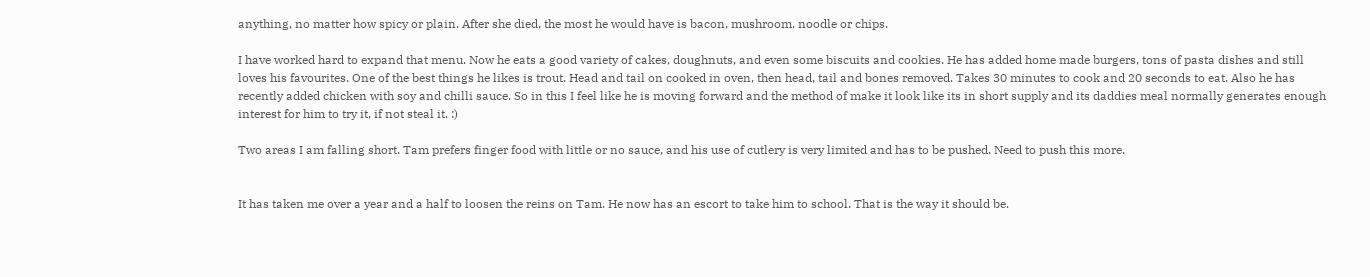anything, no matter how spicy or plain. After she died, the most he would have is bacon, mushroom, noodle or chips.

I have worked hard to expand that menu. Now he eats a good variety of cakes, doughnuts, and even some biscuits and cookies. He has added home made burgers, tons of pasta dishes and still loves his favourites. One of the best things he likes is trout. Head and tail on cooked in oven, then head, tail and bones removed. Takes 30 minutes to cook and 20 seconds to eat. Also he has recently added chicken with soy and chilli sauce. So in this I feel like he is moving forward and the method of make it look like its in short supply and its daddies meal normally generates enough interest for him to try it, if not steal it. :)

Two areas I am falling short. Tam prefers finger food with little or no sauce, and his use of cutlery is very limited and has to be pushed. Need to push this more.


It has taken me over a year and a half to loosen the reins on Tam. He now has an escort to take him to school. That is the way it should be.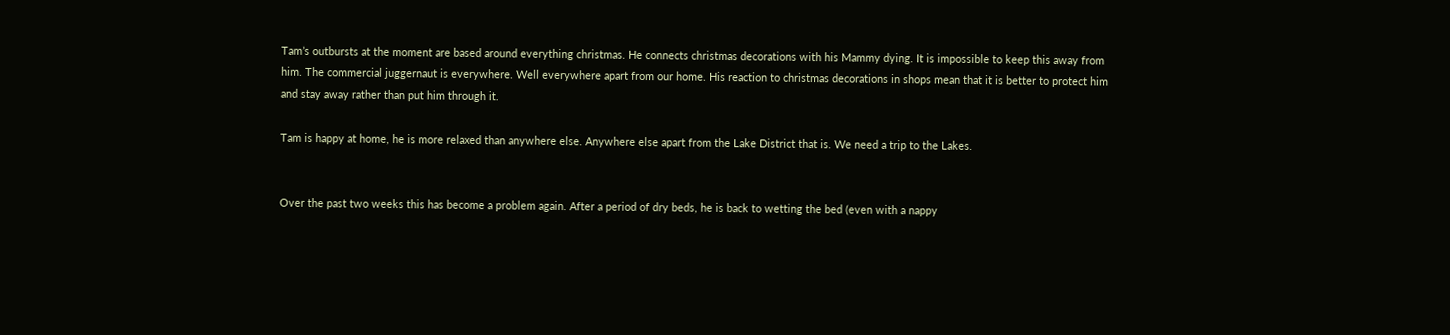Tam’s outbursts at the moment are based around everything christmas. He connects christmas decorations with his Mammy dying. It is impossible to keep this away from him. The commercial juggernaut is everywhere. Well everywhere apart from our home. His reaction to christmas decorations in shops mean that it is better to protect him and stay away rather than put him through it.

Tam is happy at home, he is more relaxed than anywhere else. Anywhere else apart from the Lake District that is. We need a trip to the Lakes.


Over the past two weeks this has become a problem again. After a period of dry beds, he is back to wetting the bed (even with a nappy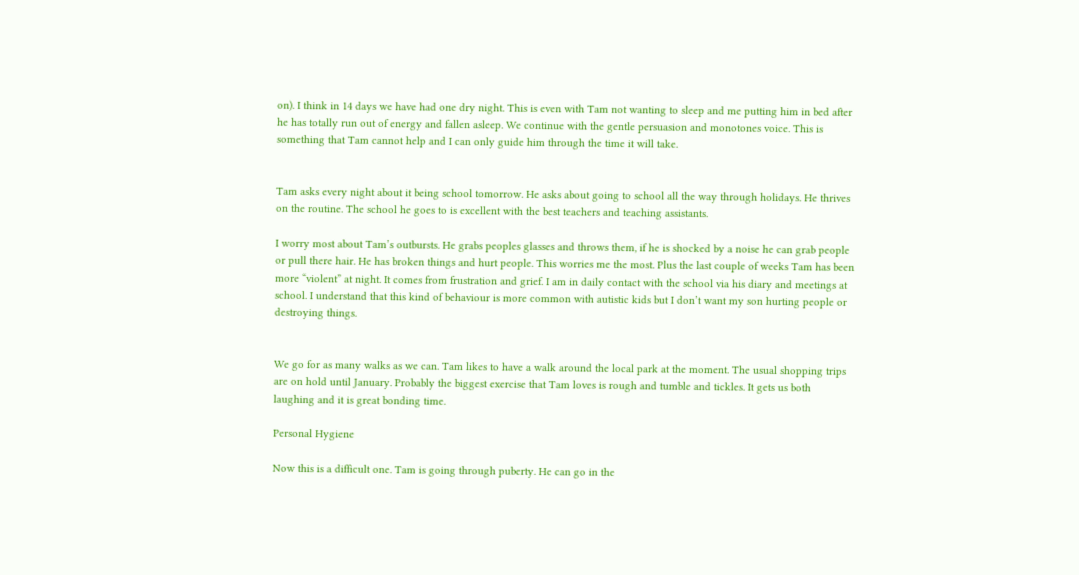on). I think in 14 days we have had one dry night. This is even with Tam not wanting to sleep and me putting him in bed after he has totally run out of energy and fallen asleep. We continue with the gentle persuasion and monotones voice. This is something that Tam cannot help and I can only guide him through the time it will take.


Tam asks every night about it being school tomorrow. He asks about going to school all the way through holidays. He thrives on the routine. The school he goes to is excellent with the best teachers and teaching assistants.

I worry most about Tam’s outbursts. He grabs peoples glasses and throws them, if he is shocked by a noise he can grab people or pull there hair. He has broken things and hurt people. This worries me the most. Plus the last couple of weeks Tam has been more “violent” at night. It comes from frustration and grief. I am in daily contact with the school via his diary and meetings at school. I understand that this kind of behaviour is more common with autistic kids but I don’t want my son hurting people or destroying things.


We go for as many walks as we can. Tam likes to have a walk around the local park at the moment. The usual shopping trips are on hold until January. Probably the biggest exercise that Tam loves is rough and tumble and tickles. It gets us both laughing and it is great bonding time.

Personal Hygiene

Now this is a difficult one. Tam is going through puberty. He can go in the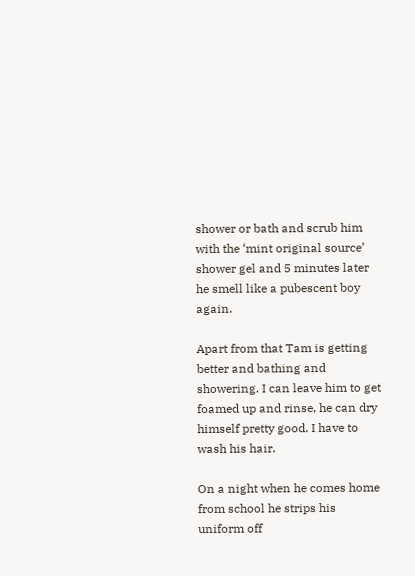shower or bath and scrub him with the ‘mint original source’ shower gel and 5 minutes later he smell like a pubescent boy again.

Apart from that Tam is getting better and bathing and showering. I can leave him to get foamed up and rinse, he can dry himself pretty good. I have to wash his hair.

On a night when he comes home from school he strips his uniform off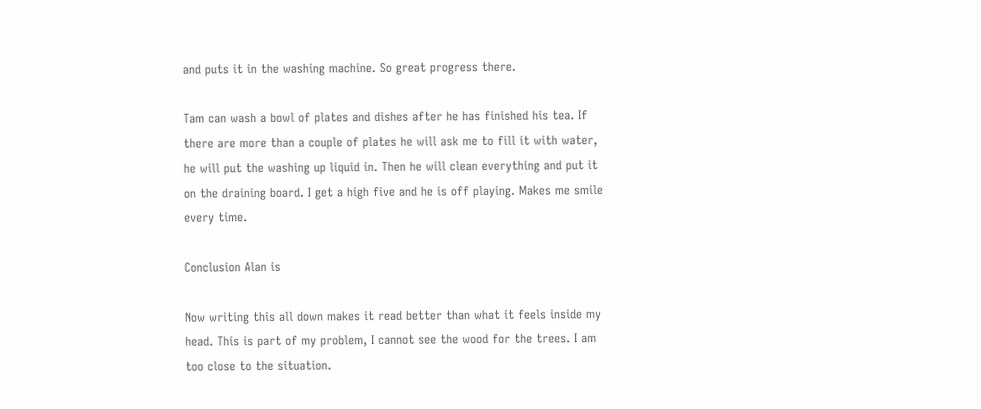and puts it in the washing machine. So great progress there.

Tam can wash a bowl of plates and dishes after he has finished his tea. If there are more than a couple of plates he will ask me to fill it with water, he will put the washing up liquid in. Then he will clean everything and put it on the draining board. I get a high five and he is off playing. Makes me smile every time.

Conclusion Alan is

Now writing this all down makes it read better than what it feels inside my head. This is part of my problem, I cannot see the wood for the trees. I am too close to the situation.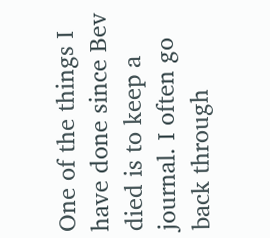One of the things I have done since Bev died is to keep a journal. I often go back through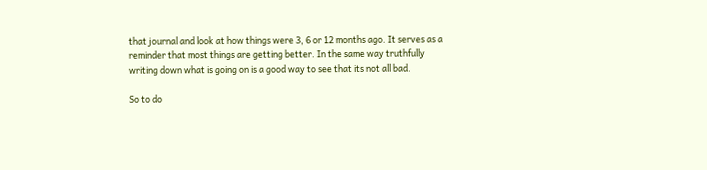that journal and look at how things were 3, 6 or 12 months ago. It serves as a reminder that most things are getting better. In the same way truthfully writing down what is going on is a good way to see that its not all bad.

So to do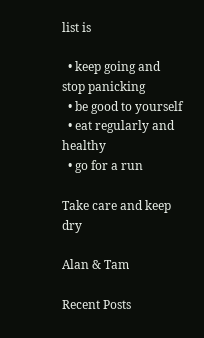list is

  • keep going and stop panicking
  • be good to yourself
  • eat regularly and healthy
  • go for a run

Take care and keep dry

Alan & Tam

Recent Posts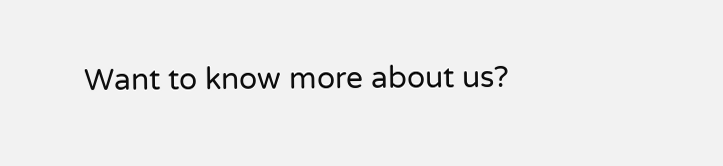Want to know more about us?